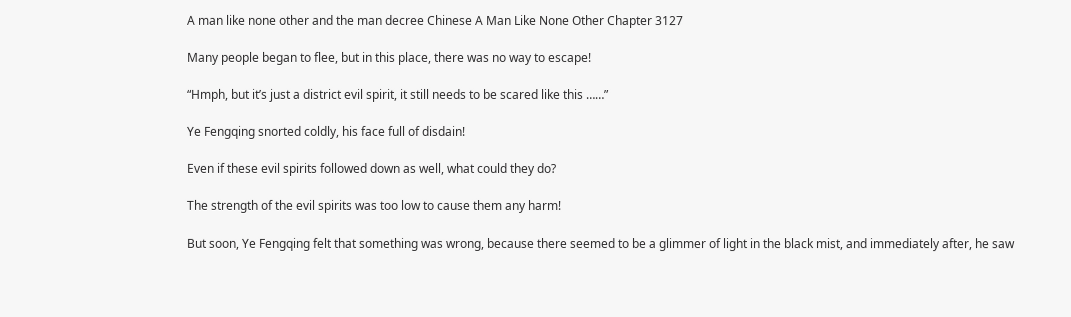A man like none other and the man decree Chinese A Man Like None Other Chapter 3127

Many people began to flee, but in this place, there was no way to escape!

“Hmph, but it’s just a district evil spirit, it still needs to be scared like this ……”

Ye Fengqing snorted coldly, his face full of disdain!

Even if these evil spirits followed down as well, what could they do?

The strength of the evil spirits was too low to cause them any harm!

But soon, Ye Fengqing felt that something was wrong, because there seemed to be a glimmer of light in the black mist, and immediately after, he saw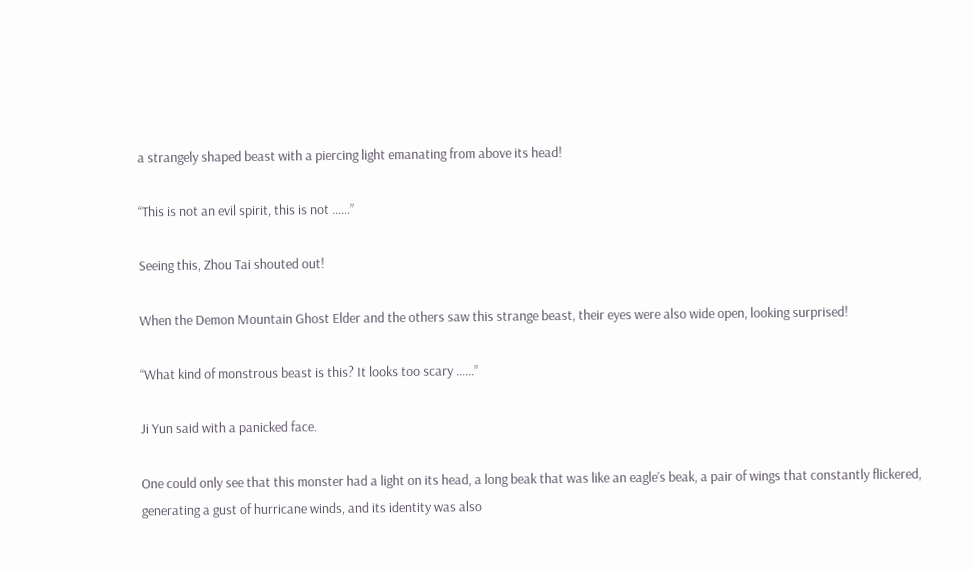a strangely shaped beast with a piercing light emanating from above its head!

“This is not an evil spirit, this is not ……”

Seeing this, Zhou Tai shouted out!

When the Demon Mountain Ghost Elder and the others saw this strange beast, their eyes were also wide open, looking surprised!

“What kind of monstrous beast is this? It looks too scary ……”

Ji Yun said with a panicked face.

One could only see that this monster had a light on its head, a long beak that was like an eagle’s beak, a pair of wings that constantly flickered, generating a gust of hurricane winds, and its identity was also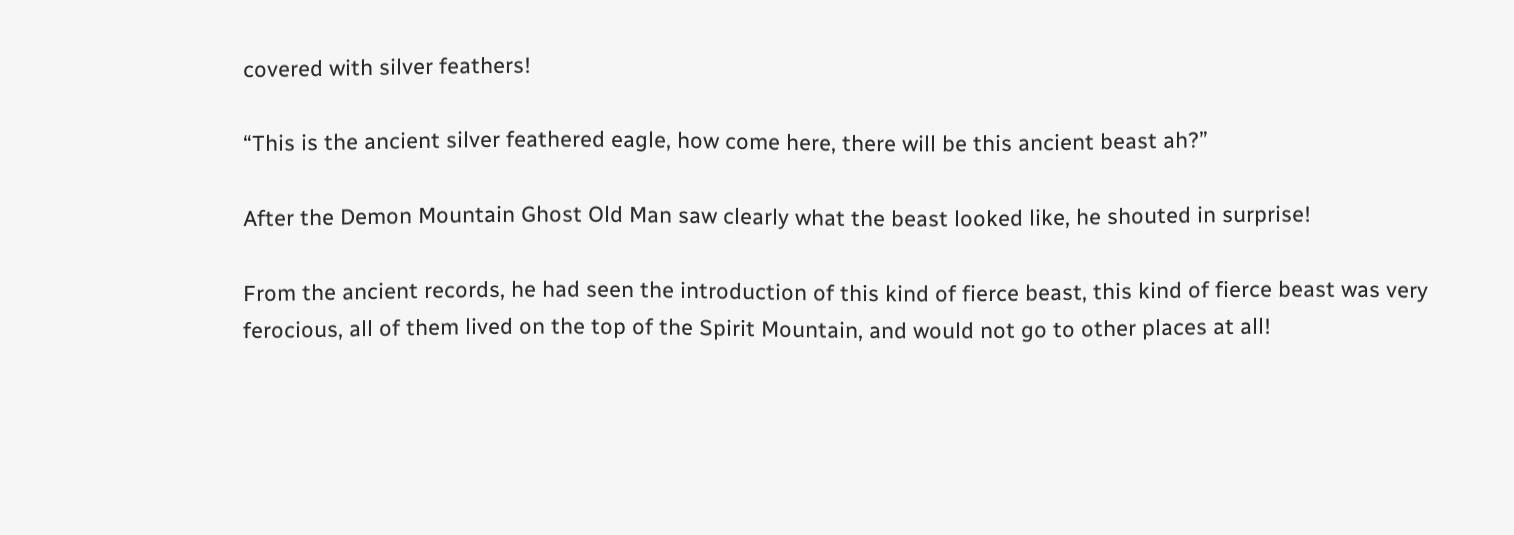covered with silver feathers!

“This is the ancient silver feathered eagle, how come here, there will be this ancient beast ah?”

After the Demon Mountain Ghost Old Man saw clearly what the beast looked like, he shouted in surprise!

From the ancient records, he had seen the introduction of this kind of fierce beast, this kind of fierce beast was very ferocious, all of them lived on the top of the Spirit Mountain, and would not go to other places at all!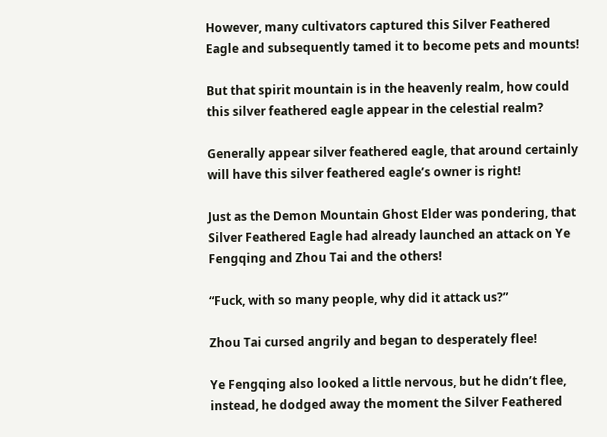However, many cultivators captured this Silver Feathered Eagle and subsequently tamed it to become pets and mounts!

But that spirit mountain is in the heavenly realm, how could this silver feathered eagle appear in the celestial realm?

Generally appear silver feathered eagle, that around certainly will have this silver feathered eagle’s owner is right!

Just as the Demon Mountain Ghost Elder was pondering, that Silver Feathered Eagle had already launched an attack on Ye Fengqing and Zhou Tai and the others!

“Fuck, with so many people, why did it attack us?”

Zhou Tai cursed angrily and began to desperately flee!

Ye Fengqing also looked a little nervous, but he didn’t flee, instead, he dodged away the moment the Silver Feathered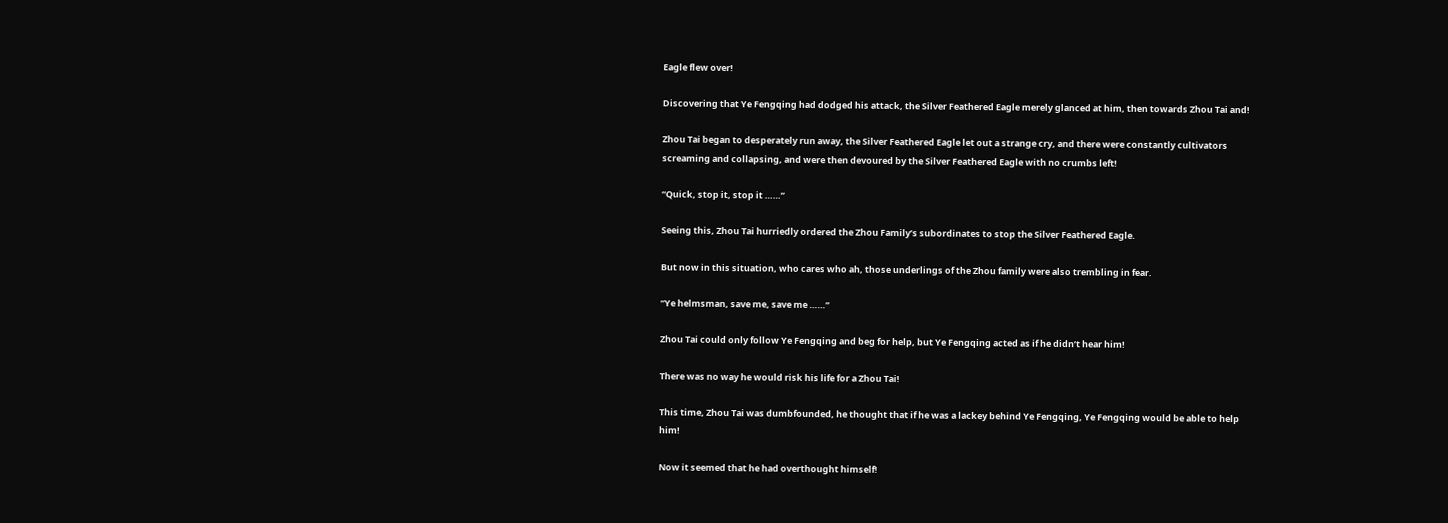Eagle flew over!

Discovering that Ye Fengqing had dodged his attack, the Silver Feathered Eagle merely glanced at him, then towards Zhou Tai and!

Zhou Tai began to desperately run away, the Silver Feathered Eagle let out a strange cry, and there were constantly cultivators screaming and collapsing, and were then devoured by the Silver Feathered Eagle with no crumbs left!

“Quick, stop it, stop it ……”

Seeing this, Zhou Tai hurriedly ordered the Zhou Family’s subordinates to stop the Silver Feathered Eagle.

But now in this situation, who cares who ah, those underlings of the Zhou family were also trembling in fear.

“Ye helmsman, save me, save me ……”

Zhou Tai could only follow Ye Fengqing and beg for help, but Ye Fengqing acted as if he didn’t hear him!

There was no way he would risk his life for a Zhou Tai!

This time, Zhou Tai was dumbfounded, he thought that if he was a lackey behind Ye Fengqing, Ye Fengqing would be able to help him!

Now it seemed that he had overthought himself!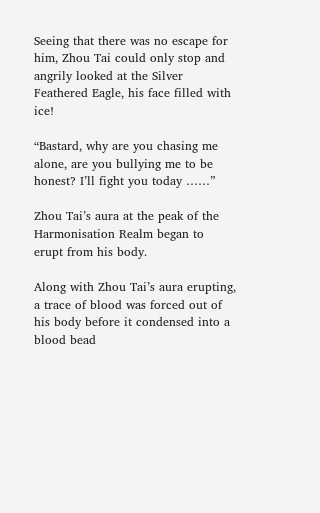Seeing that there was no escape for him, Zhou Tai could only stop and angrily looked at the Silver Feathered Eagle, his face filled with ice!

“Bastard, why are you chasing me alone, are you bullying me to be honest? I’ll fight you today ……”

Zhou Tai’s aura at the peak of the Harmonisation Realm began to erupt from his body.

Along with Zhou Tai’s aura erupting, a trace of blood was forced out of his body before it condensed into a blood bead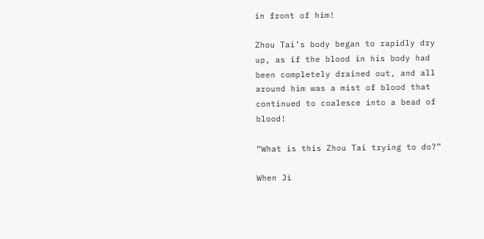in front of him!

Zhou Tai’s body began to rapidly dry up, as if the blood in his body had been completely drained out, and all around him was a mist of blood that continued to coalesce into a bead of blood!

“What is this Zhou Tai trying to do?”

When Ji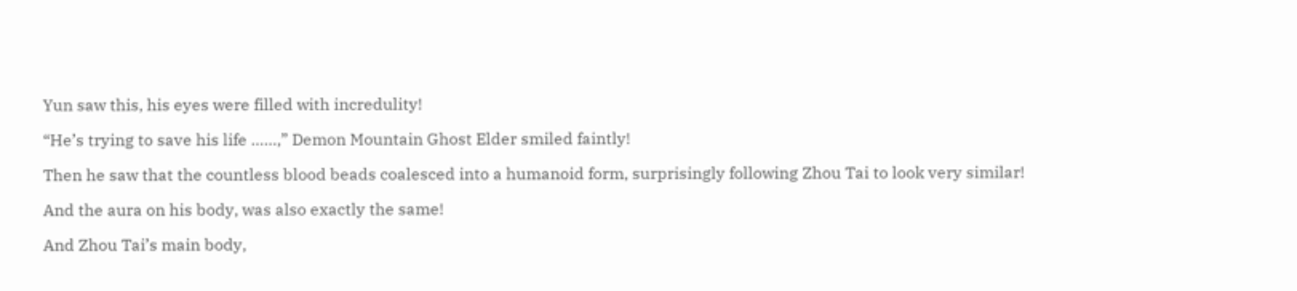Yun saw this, his eyes were filled with incredulity!

“He’s trying to save his life ……,” Demon Mountain Ghost Elder smiled faintly!

Then he saw that the countless blood beads coalesced into a humanoid form, surprisingly following Zhou Tai to look very similar!

And the aura on his body, was also exactly the same!

And Zhou Tai’s main body,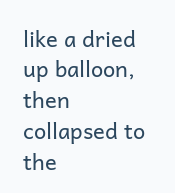like a dried up balloon, then collapsed to the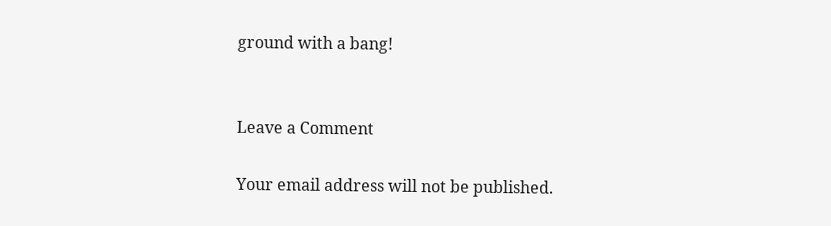ground with a bang!


Leave a Comment

Your email address will not be published.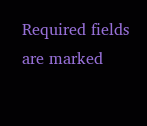Required fields are marked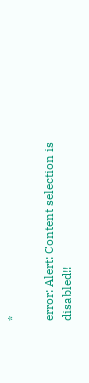*

error: Alert: Content selection is disabled!!